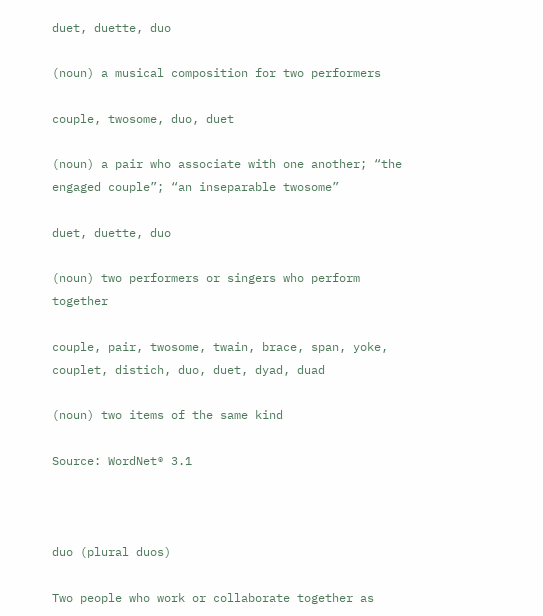duet, duette, duo

(noun) a musical composition for two performers

couple, twosome, duo, duet

(noun) a pair who associate with one another; “the engaged couple”; “an inseparable twosome”

duet, duette, duo

(noun) two performers or singers who perform together

couple, pair, twosome, twain, brace, span, yoke, couplet, distich, duo, duet, dyad, duad

(noun) two items of the same kind

Source: WordNet® 3.1



duo (plural duos)

Two people who work or collaborate together as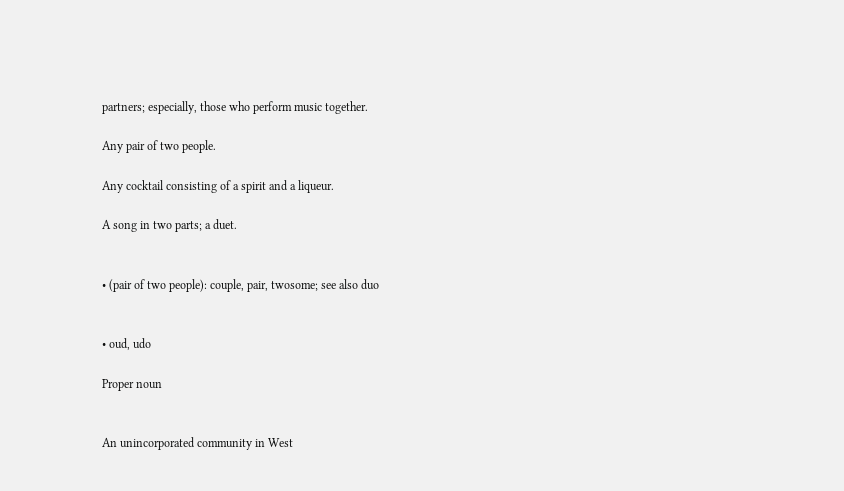partners; especially, those who perform music together.

Any pair of two people.

Any cocktail consisting of a spirit and a liqueur.

A song in two parts; a duet.


• (pair of two people): couple, pair, twosome; see also duo


• oud, udo

Proper noun


An unincorporated community in West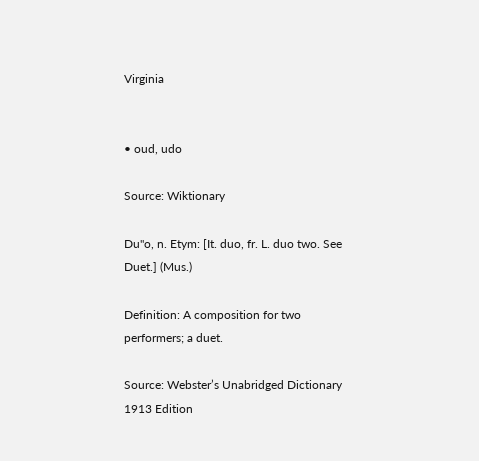Virginia


• oud, udo

Source: Wiktionary

Du"o, n. Etym: [It. duo, fr. L. duo two. See Duet.] (Mus.)

Definition: A composition for two performers; a duet.

Source: Webster’s Unabridged Dictionary 1913 Edition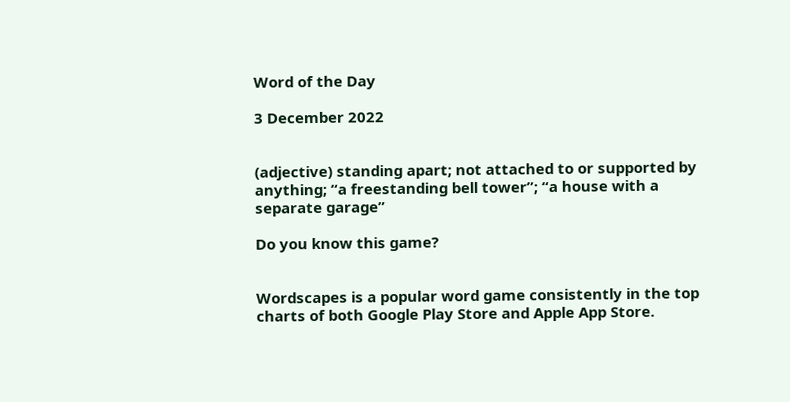Word of the Day

3 December 2022


(adjective) standing apart; not attached to or supported by anything; “a freestanding bell tower”; “a house with a separate garage”

Do you know this game?


Wordscapes is a popular word game consistently in the top charts of both Google Play Store and Apple App Store.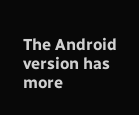The Android version has more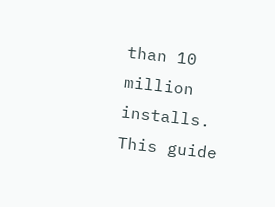than 10 million installs. This guide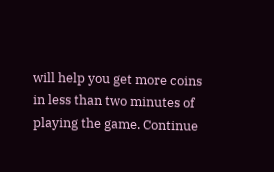will help you get more coins in less than two minutes of playing the game. Continue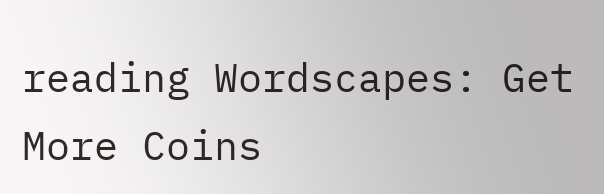reading Wordscapes: Get More Coins